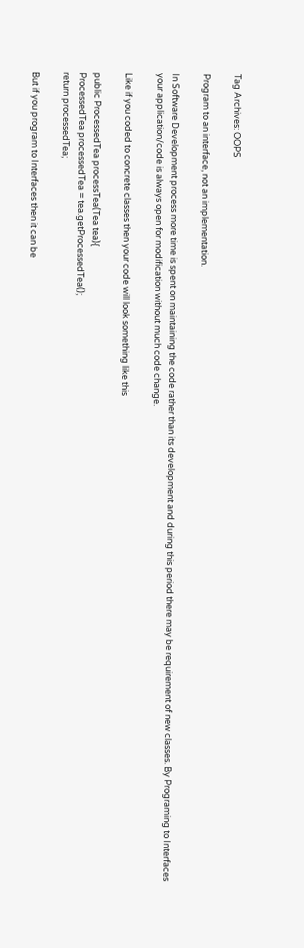Tag Archives: OOPS

Program to an interface, not an implementation.

In Software Development process more time is spent on maintaining the code rather than its development and during this period there may be requirement of new classes. By Programing to Interfaces your application/code is always open for modification without much code change.

Like if you coded to concrete classes then your code will look something like this

public ProcessedTea processTea(Tea tea){
ProcessedTea processedTea = tea.getProcessedTea();
return processedTea;

But if you program to Interfaces then it can be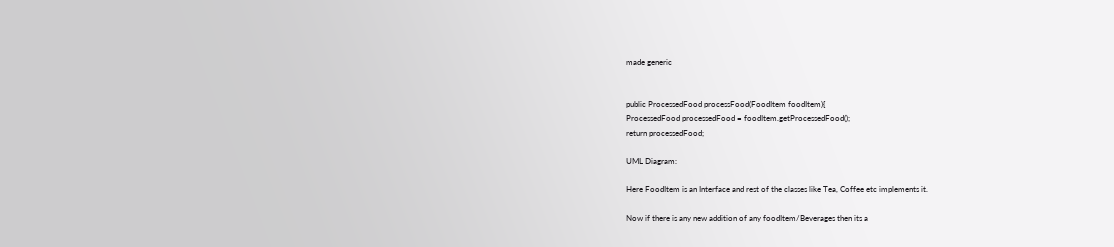made generic


public ProcessedFood processFood(FoodItem foodItem){
ProcessedFood processedFood = foodItem.getProcessedFood();
return processedFood;

UML Diagram:

Here FoodItem is an Interface and rest of the classes like Tea, Coffee etc implements it.

Now if there is any new addition of any foodItem/Beverages then its a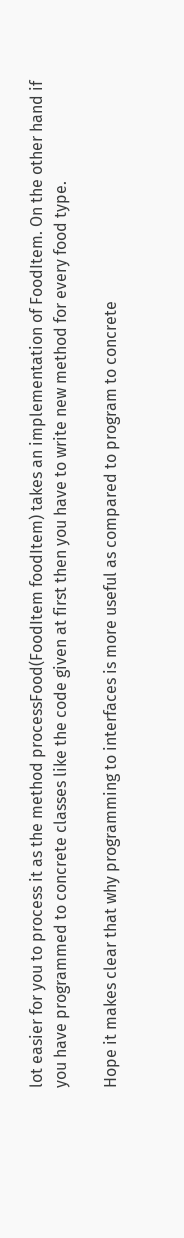lot easier for you to process it as the method processFood(FoodItem foodItem) takes an implementation of FoodItem. On the other hand if you have programmed to concrete classes like the code given at first then you have to write new method for every food type.

Hope it makes clear that why programming to interfaces is more useful as compared to program to concrete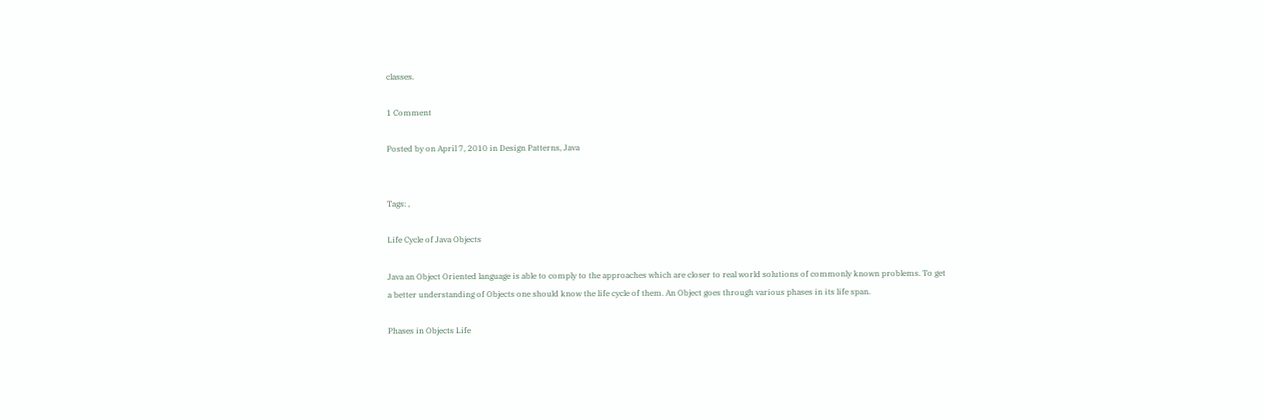classes.

1 Comment

Posted by on April 7, 2010 in Design Patterns, Java


Tags: ,

Life Cycle of Java Objects

Java an Object Oriented language is able to comply to the approaches which are closer to real world solutions of commonly known problems. To get a better understanding of Objects one should know the life cycle of them. An Object goes through various phases in its life span.

Phases in Objects Life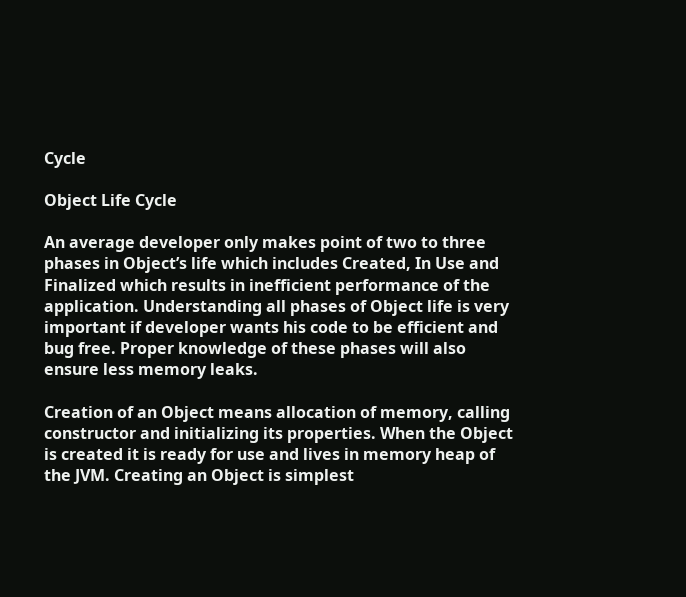Cycle

Object Life Cycle

An average developer only makes point of two to three phases in Object’s life which includes Created, In Use and Finalized which results in inefficient performance of the application. Understanding all phases of Object life is very important if developer wants his code to be efficient and bug free. Proper knowledge of these phases will also ensure less memory leaks.

Creation of an Object means allocation of memory, calling constructor and initializing its properties. When the Object is created it is ready for use and lives in memory heap of the JVM. Creating an Object is simplest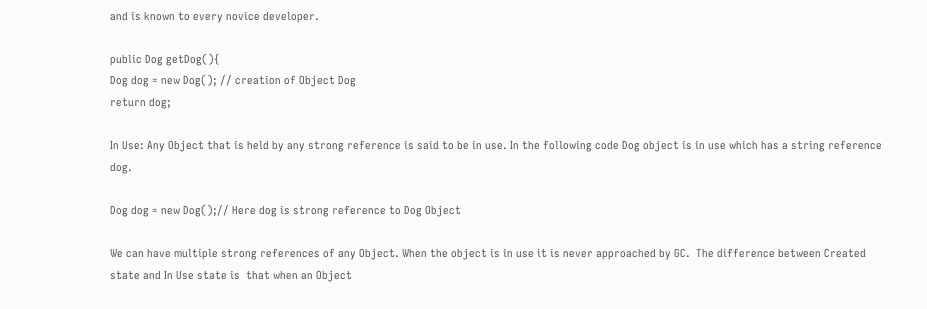and is known to every novice developer.

public Dog getDog(){
Dog dog = new Dog(); // creation of Object Dog
return dog;

In Use: Any Object that is held by any strong reference is said to be in use. In the following code Dog object is in use which has a string reference dog.

Dog dog = new Dog();// Here dog is strong reference to Dog Object

We can have multiple strong references of any Object. When the object is in use it is never approached by GC.  The difference between Created state and In Use state is  that when an Object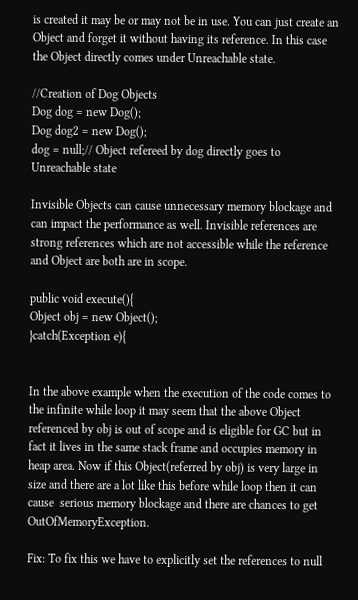is created it may be or may not be in use. You can just create an Object and forget it without having its reference. In this case the Object directly comes under Unreachable state.

//Creation of Dog Objects
Dog dog = new Dog();
Dog dog2 = new Dog();
dog = null;// Object refereed by dog directly goes to Unreachable state

Invisible Objects can cause unnecessary memory blockage and can impact the performance as well. Invisible references are strong references which are not accessible while the reference and Object are both are in scope.

public void execute(){
Object obj = new Object();
}catch(Exception e){


In the above example when the execution of the code comes to the infinite while loop it may seem that the above Object referenced by obj is out of scope and is eligible for GC but in fact it lives in the same stack frame and occupies memory in heap area. Now if this Object(referred by obj) is very large in size and there are a lot like this before while loop then it can cause  serious memory blockage and there are chances to get  OutOfMemoryException.

Fix: To fix this we have to explicitly set the references to null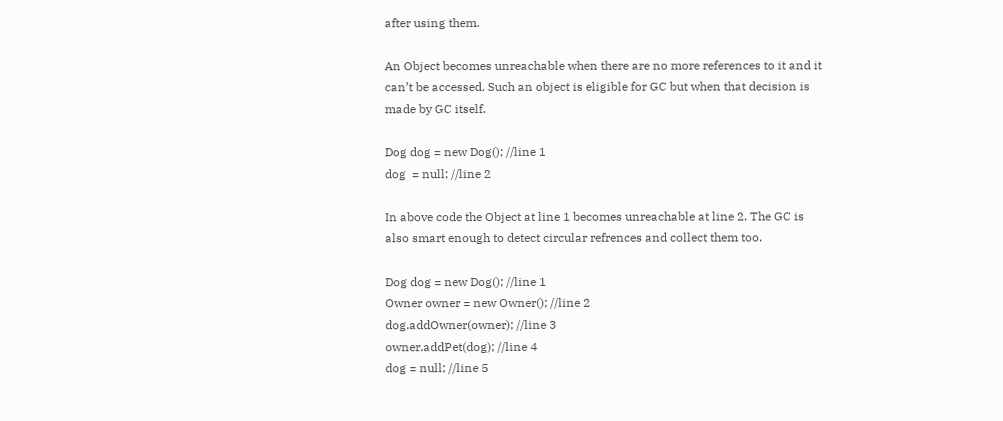after using them.

An Object becomes unreachable when there are no more references to it and it can’t be accessed. Such an object is eligible for GC but when that decision is made by GC itself.

Dog dog = new Dog(); //line 1
dog  = null; //line 2

In above code the Object at line 1 becomes unreachable at line 2. The GC is also smart enough to detect circular refrences and collect them too.

Dog dog = new Dog(); //line 1
Owner owner = new Owner(); //line 2
dog.addOwner(owner); //line 3
owner.addPet(dog); //line 4
dog = null; //line 5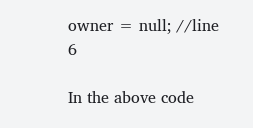owner = null; //line 6

In the above code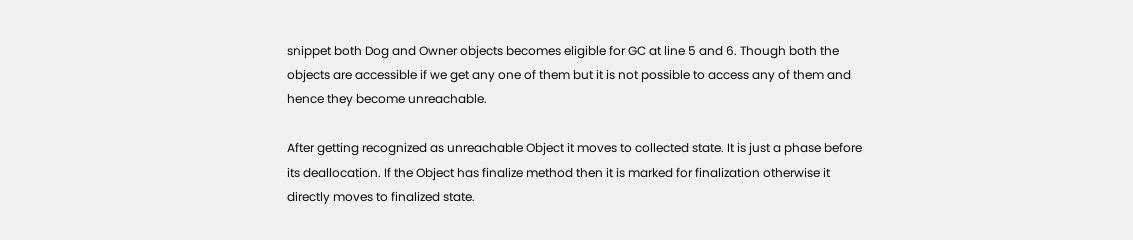snippet both Dog and Owner objects becomes eligible for GC at line 5 and 6. Though both the objects are accessible if we get any one of them but it is not possible to access any of them and hence they become unreachable.

After getting recognized as unreachable Object it moves to collected state. It is just a phase before its deallocation. If the Object has finalize method then it is marked for finalization otherwise it directly moves to finalized state.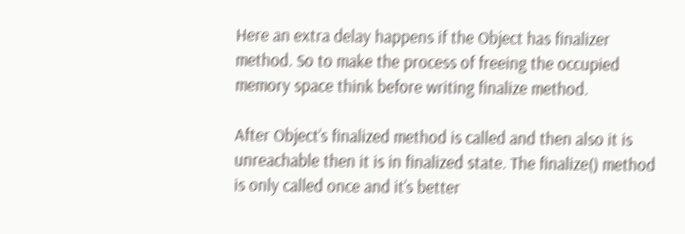Here an extra delay happens if the Object has finalizer method. So to make the process of freeing the occupied memory space think before writing finalize method.

After Object’s finalized method is called and then also it is unreachable then it is in finalized state. The finalize() method is only called once and it’s better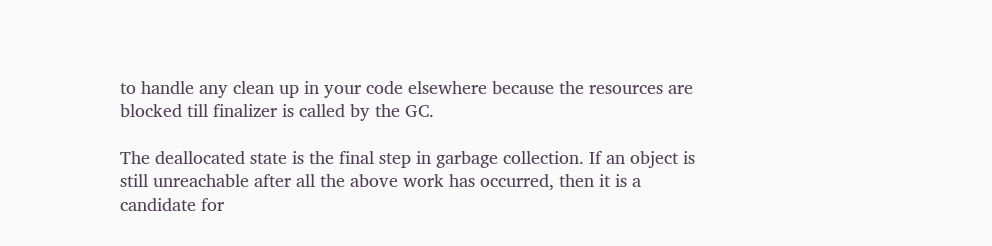to handle any clean up in your code elsewhere because the resources are blocked till finalizer is called by the GC.

The deallocated state is the final step in garbage collection. If an object is still unreachable after all the above work has occurred, then it is a candidate for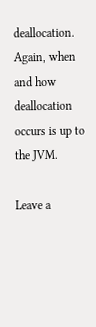deallocation. Again, when and how deallocation occurs is up to the JVM.

Leave a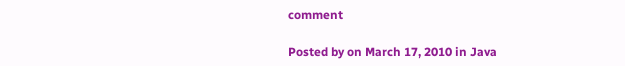comment

Posted by on March 17, 2010 in Java